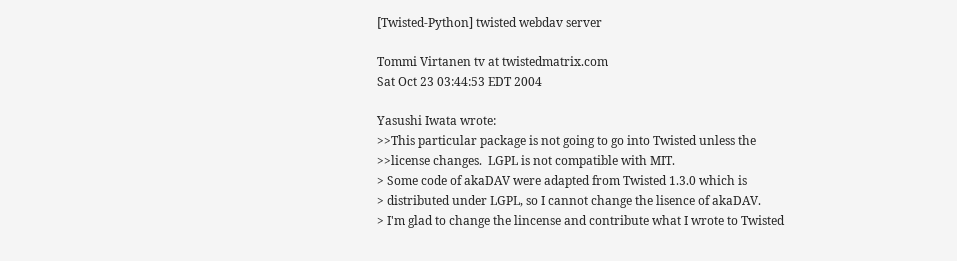[Twisted-Python] twisted webdav server

Tommi Virtanen tv at twistedmatrix.com
Sat Oct 23 03:44:53 EDT 2004

Yasushi Iwata wrote:
>>This particular package is not going to go into Twisted unless the
>>license changes.  LGPL is not compatible with MIT.
> Some code of akaDAV were adapted from Twisted 1.3.0 which is
> distributed under LGPL, so I cannot change the lisence of akaDAV.
> I'm glad to change the lincense and contribute what I wrote to Twisted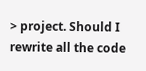> project. Should I rewrite all the code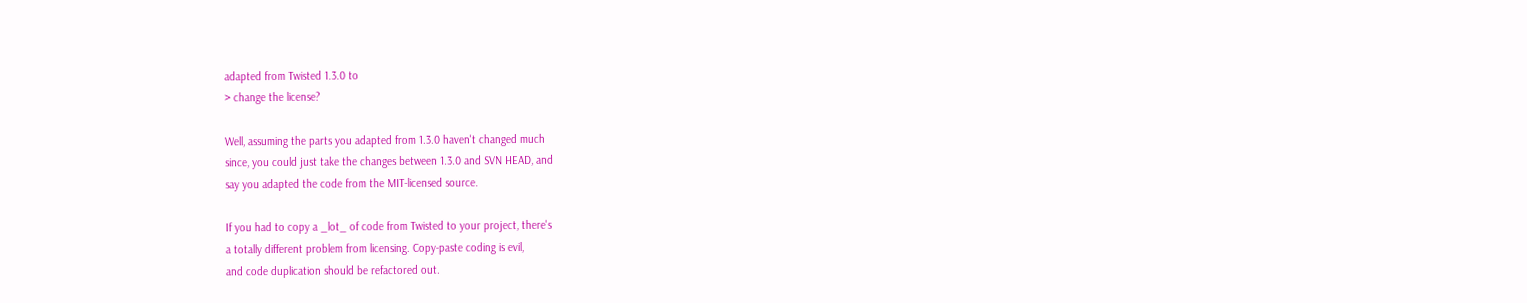adapted from Twisted 1.3.0 to
> change the license?

Well, assuming the parts you adapted from 1.3.0 haven't changed much
since, you could just take the changes between 1.3.0 and SVN HEAD, and
say you adapted the code from the MIT-licensed source.

If you had to copy a _lot_ of code from Twisted to your project, there's
a totally different problem from licensing. Copy-paste coding is evil,
and code duplication should be refactored out.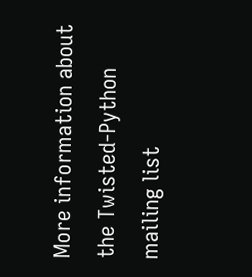More information about the Twisted-Python mailing list